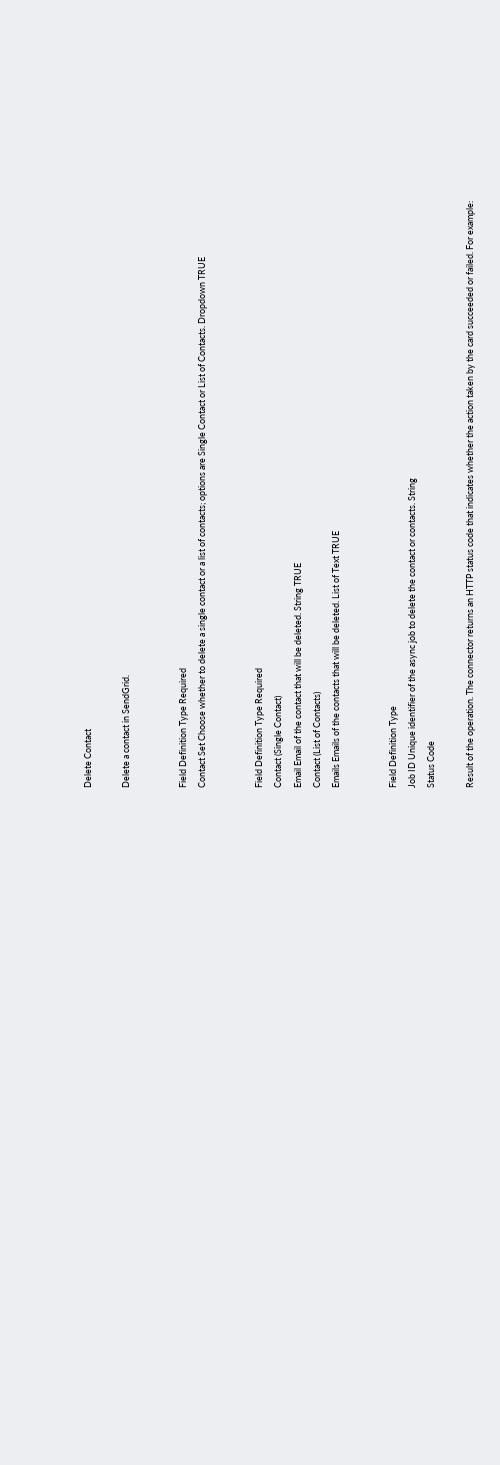Delete Contact

Delete a contact in SendGrid.


Field Definition Type Required
Contact Set Choose whether to delete a single contact or a list of contacts; options are Single Contact or List of Contacts. Dropdown TRUE


Field Definition Type Required
Contact (Single Contact)
Email Email of the contact that will be deleted. String TRUE
Contact (List of Contacts)
Emails Emails of the contacts that will be deleted. List of Text TRUE


Field Definition Type
Job ID Unique identifier of the async job to delete the contact or contacts. String
Status Code

Result of the operation. The connector returns an HTTP status code that indicates whether the action taken by the card succeeded or failed. For example: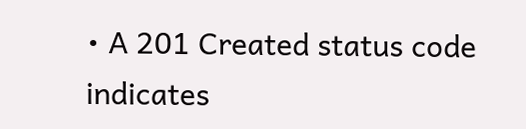• A 201 Created status code indicates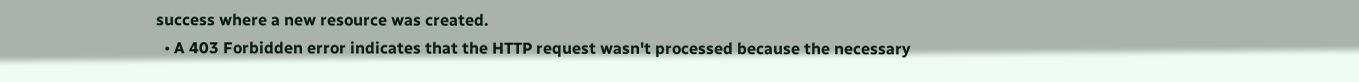success where a new resource was created.
  • A 403 Forbidden error indicates that the HTTP request wasn't processed because the necessary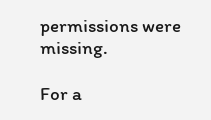permissions were missing.

For a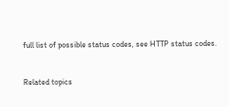full list of possible status codes, see HTTP status codes.


Related topics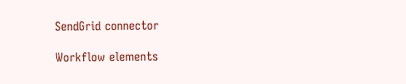SendGrid connector

Workflow elements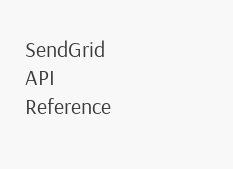SendGrid API Reference